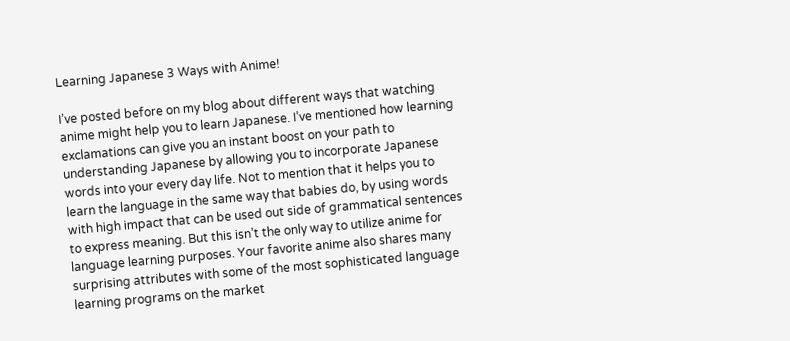Learning Japanese 3 Ways with Anime!

I’ve posted before on my blog about different ways that watching anime might help you to learn Japanese. I’ve mentioned how learning exclamations can give you an instant boost on your path to understanding Japanese by allowing you to incorporate Japanese words into your every day life. Not to mention that it helps you to learn the language in the same way that babies do, by using words with high impact that can be used out side of grammatical sentences to express meaning. But this isn’t the only way to utilize anime for language learning purposes. Your favorite anime also shares many surprising attributes with some of the most sophisticated language learning programs on the market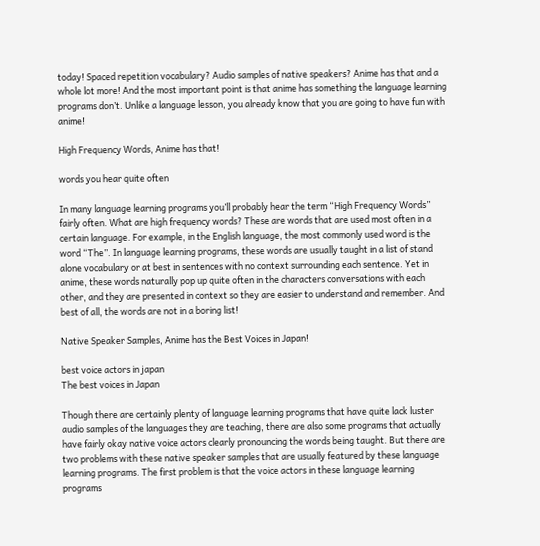today! Spaced repetition vocabulary? Audio samples of native speakers? Anime has that and a whole lot more! And the most important point is that anime has something the language learning programs don’t. Unlike a language lesson, you already know that you are going to have fun with anime!

High Frequency Words, Anime has that!

words you hear quite often

In many language learning programs you’ll probably hear the term “High Frequency Words” fairly often. What are high frequency words? These are words that are used most often in a certain language. For example, in the English language, the most commonly used word is the word “The”. In language learning programs, these words are usually taught in a list of stand alone vocabulary or at best in sentences with no context surrounding each sentence. Yet in anime, these words naturally pop up quite often in the characters conversations with each other, and they are presented in context so they are easier to understand and remember. And best of all, the words are not in a boring list!

Native Speaker Samples, Anime has the Best Voices in Japan!

best voice actors in japan
The best voices in Japan

Though there are certainly plenty of language learning programs that have quite lack luster audio samples of the languages they are teaching, there are also some programs that actually have fairly okay native voice actors clearly pronouncing the words being taught. But there are two problems with these native speaker samples that are usually featured by these language learning programs. The first problem is that the voice actors in these language learning programs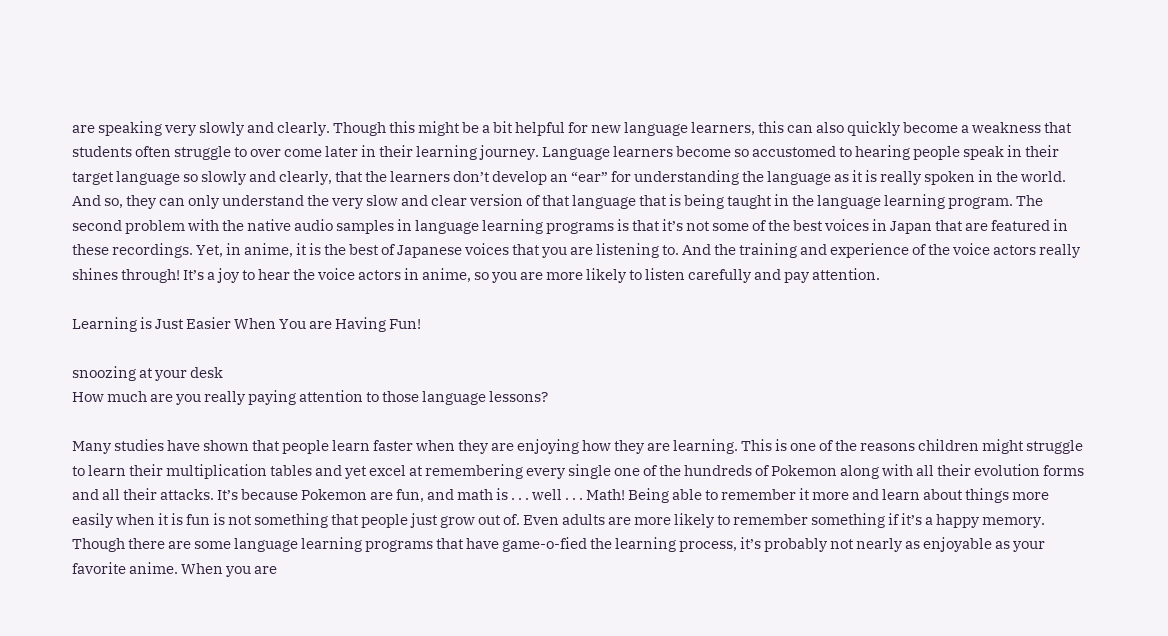are speaking very slowly and clearly. Though this might be a bit helpful for new language learners, this can also quickly become a weakness that students often struggle to over come later in their learning journey. Language learners become so accustomed to hearing people speak in their target language so slowly and clearly, that the learners don’t develop an “ear” for understanding the language as it is really spoken in the world. And so, they can only understand the very slow and clear version of that language that is being taught in the language learning program. The second problem with the native audio samples in language learning programs is that it’s not some of the best voices in Japan that are featured in these recordings. Yet, in anime, it is the best of Japanese voices that you are listening to. And the training and experience of the voice actors really shines through! It’s a joy to hear the voice actors in anime, so you are more likely to listen carefully and pay attention.

Learning is Just Easier When You are Having Fun!

snoozing at your desk
How much are you really paying attention to those language lessons?

Many studies have shown that people learn faster when they are enjoying how they are learning. This is one of the reasons children might struggle to learn their multiplication tables and yet excel at remembering every single one of the hundreds of Pokemon along with all their evolution forms and all their attacks. It’s because Pokemon are fun, and math is . . . well . . . Math! Being able to remember it more and learn about things more easily when it is fun is not something that people just grow out of. Even adults are more likely to remember something if it’s a happy memory. Though there are some language learning programs that have game-o-fied the learning process, it’s probably not nearly as enjoyable as your favorite anime. When you are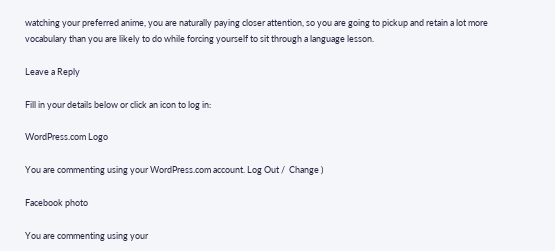watching your preferred anime, you are naturally paying closer attention, so you are going to pickup and retain a lot more vocabulary than you are likely to do while forcing yourself to sit through a language lesson.

Leave a Reply

Fill in your details below or click an icon to log in:

WordPress.com Logo

You are commenting using your WordPress.com account. Log Out /  Change )

Facebook photo

You are commenting using your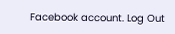Facebook account. Log Out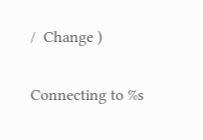/  Change )

Connecting to %s